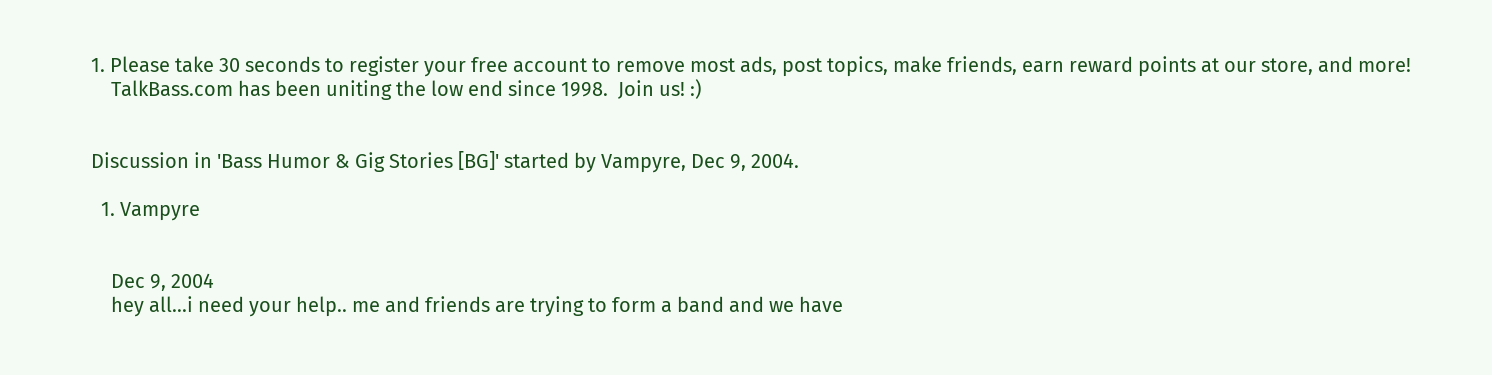1. Please take 30 seconds to register your free account to remove most ads, post topics, make friends, earn reward points at our store, and more!
    TalkBass.com has been uniting the low end since 1998.  Join us! :)


Discussion in 'Bass Humor & Gig Stories [BG]' started by Vampyre, Dec 9, 2004.

  1. Vampyre


    Dec 9, 2004
    hey all...i need your help.. me and friends are trying to form a band and we have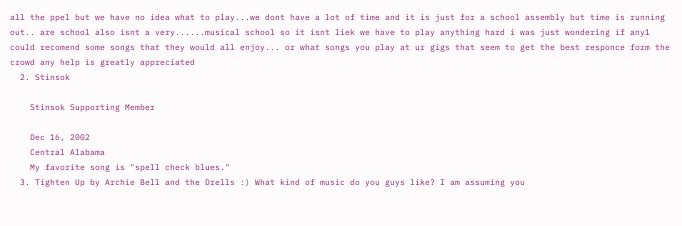all the ppel but we have no idea what to play...we dont have a lot of time and it is just for a school assembly but time is running out.. are school also isnt a very......musical school so it isnt liek we have to play anything hard i was just wondering if any1 could recomend some songs that they would all enjoy... or what songs you play at ur gigs that seem to get the best responce form the crowd any help is greatly appreciated
  2. Stinsok

    Stinsok Supporting Member

    Dec 16, 2002
    Central Alabama
    My favorite song is "spell check blues."
  3. Tighten Up by Archie Bell and the Drells :) What kind of music do you guys like? I am assuming you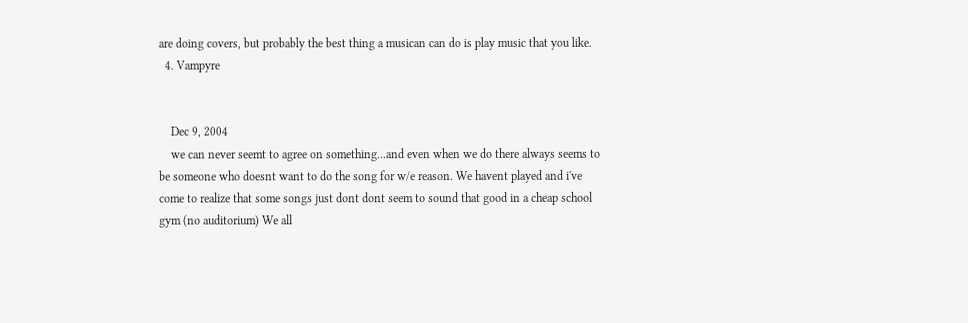are doing covers, but probably the best thing a musican can do is play music that you like.
  4. Vampyre


    Dec 9, 2004
    we can never seemt to agree on something...and even when we do there always seems to be someone who doesnt want to do the song for w/e reason. We havent played and i've come to realize that some songs just dont dont seem to sound that good in a cheap school gym (no auditorium) We all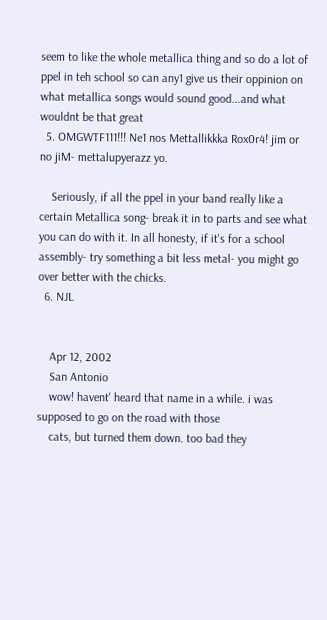seem to like the whole metallica thing and so do a lot of ppel in teh school so can any1 give us their oppinion on what metallica songs would sound good...and what wouldnt be that great
  5. OMGWTF111!!! Ne1 nos Mettallikkka Rox0r4! jim or no jiM- mettalupyerazz yo.

    Seriously, if all the ppel in your band really like a certain Metallica song- break it in to parts and see what you can do with it. In all honesty, if it's for a school assembly- try something a bit less metal- you might go over better with the chicks.
  6. NJL


    Apr 12, 2002
    San Antonio
    wow! havent' heard that name in a while. i was supposed to go on the road with those
    cats, but turned them down. too bad they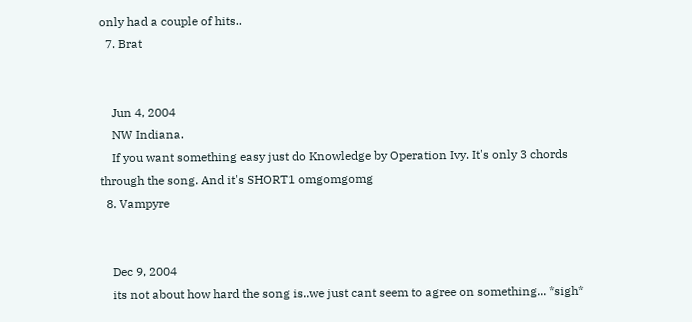only had a couple of hits..
  7. Brat


    Jun 4, 2004
    NW Indiana.
    If you want something easy just do Knowledge by Operation Ivy. It's only 3 chords through the song. And it's SHORT1 omgomgomg
  8. Vampyre


    Dec 9, 2004
    its not about how hard the song is..we just cant seem to agree on something... *sigh*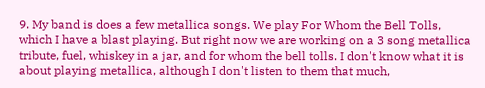9. My band is does a few metallica songs. We play For Whom the Bell Tolls, which I have a blast playing. But right now we are working on a 3 song metallica tribute, fuel, whiskey in a jar, and for whom the bell tolls. I don't know what it is about playing metallica, although I don't listen to them that much,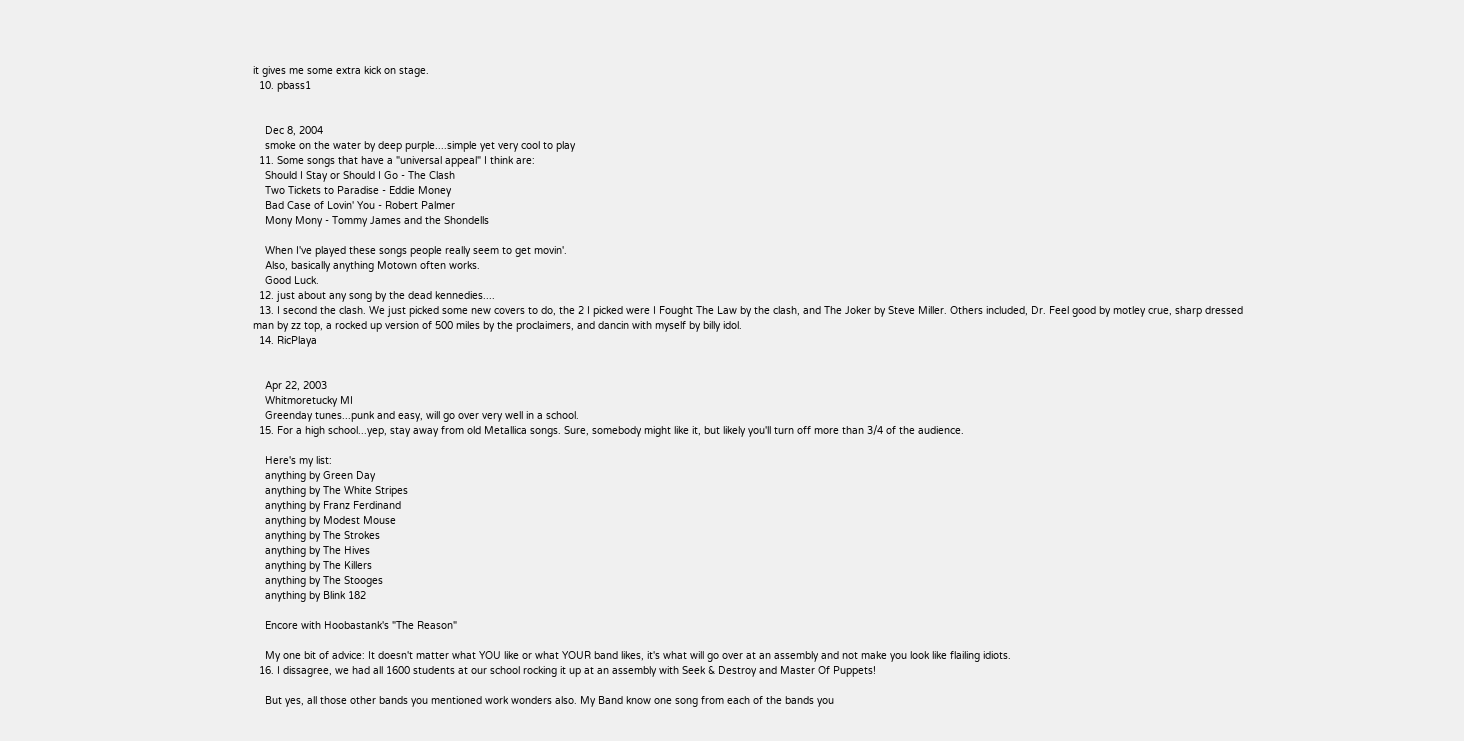it gives me some extra kick on stage.
  10. pbass1


    Dec 8, 2004
    smoke on the water by deep purple....simple yet very cool to play
  11. Some songs that have a "universal appeal" I think are:
    Should I Stay or Should I Go - The Clash
    Two Tickets to Paradise - Eddie Money
    Bad Case of Lovin' You - Robert Palmer
    Mony Mony - Tommy James and the Shondells

    When I've played these songs people really seem to get movin'.
    Also, basically anything Motown often works.
    Good Luck.
  12. just about any song by the dead kennedies....
  13. I second the clash. We just picked some new covers to do, the 2 I picked were I Fought The Law by the clash, and The Joker by Steve Miller. Others included, Dr. Feel good by motley crue, sharp dressed man by zz top, a rocked up version of 500 miles by the proclaimers, and dancin with myself by billy idol.
  14. RicPlaya


    Apr 22, 2003
    Whitmoretucky MI
    Greenday tunes...punk and easy, will go over very well in a school.
  15. For a high school...yep, stay away from old Metallica songs. Sure, somebody might like it, but likely you'll turn off more than 3/4 of the audience.

    Here's my list:
    anything by Green Day
    anything by The White Stripes
    anything by Franz Ferdinand
    anything by Modest Mouse
    anything by The Strokes
    anything by The Hives
    anything by The Killers
    anything by The Stooges
    anything by Blink 182

    Encore with Hoobastank's "The Reason"

    My one bit of advice: It doesn't matter what YOU like or what YOUR band likes, it's what will go over at an assembly and not make you look like flailing idiots.
  16. I dissagree, we had all 1600 students at our school rocking it up at an assembly with Seek & Destroy and Master Of Puppets!

    But yes, all those other bands you mentioned work wonders also. My Band know one song from each of the bands you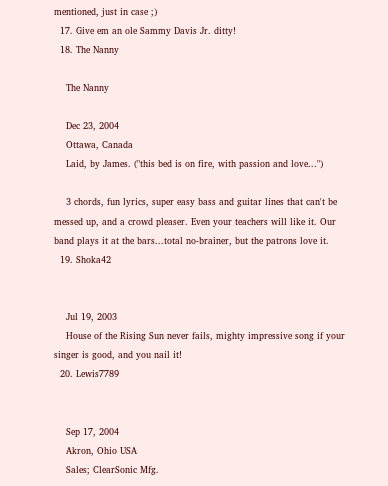mentioned, just in case ;)
  17. Give em an ole Sammy Davis Jr. ditty!
  18. The Nanny

    The Nanny

    Dec 23, 2004
    Ottawa, Canada
    Laid, by James. ("this bed is on fire, with passion and love...")

    3 chords, fun lyrics, super easy bass and guitar lines that can't be messed up, and a crowd pleaser. Even your teachers will like it. Our band plays it at the bars...total no-brainer, but the patrons love it.
  19. Shoka42


    Jul 19, 2003
    House of the Rising Sun never fails, mighty impressive song if your singer is good, and you nail it!
  20. Lewis7789


    Sep 17, 2004
    Akron, Ohio USA
    Sales; ClearSonic Mfg.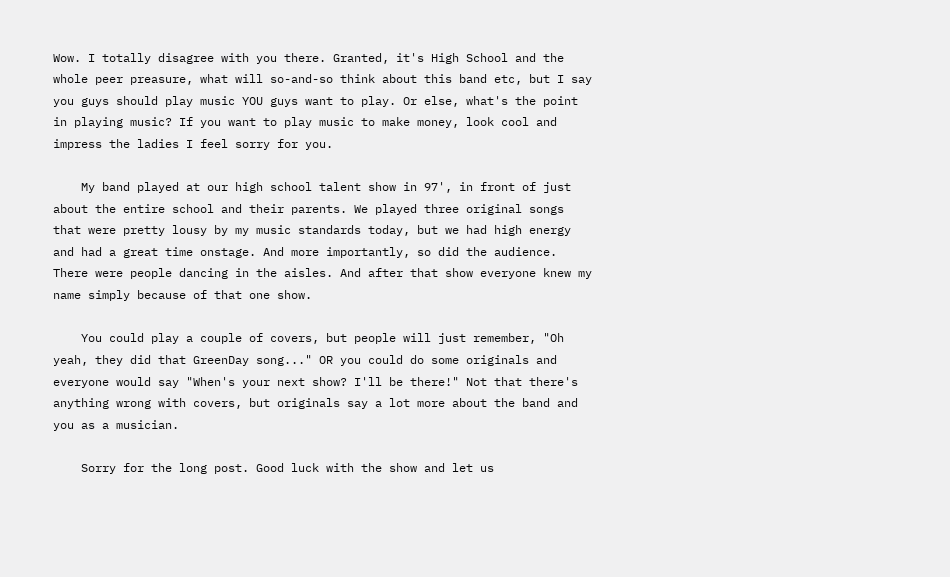Wow. I totally disagree with you there. Granted, it's High School and the whole peer preasure, what will so-and-so think about this band etc, but I say you guys should play music YOU guys want to play. Or else, what's the point in playing music? If you want to play music to make money, look cool and impress the ladies I feel sorry for you.

    My band played at our high school talent show in 97', in front of just about the entire school and their parents. We played three original songs that were pretty lousy by my music standards today, but we had high energy and had a great time onstage. And more importantly, so did the audience. There were people dancing in the aisles. And after that show everyone knew my name simply because of that one show.

    You could play a couple of covers, but people will just remember, "Oh yeah, they did that GreenDay song..." OR you could do some originals and everyone would say "When's your next show? I'll be there!" Not that there's anything wrong with covers, but originals say a lot more about the band and you as a musician.

    Sorry for the long post. Good luck with the show and let us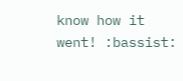know how it went! :bassist: